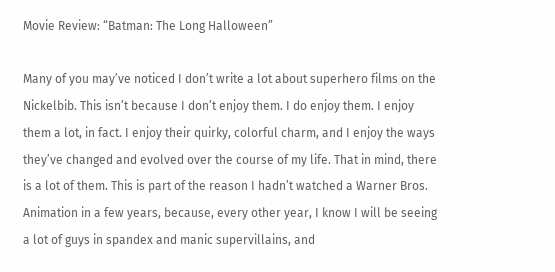Movie Review: “Batman: The Long Halloween”

Many of you may’ve noticed I don’t write a lot about superhero films on the Nickelbib. This isn’t because I don’t enjoy them. I do enjoy them. I enjoy them a lot, in fact. I enjoy their quirky, colorful charm, and I enjoy the ways they’ve changed and evolved over the course of my life. That in mind, there is a lot of them. This is part of the reason I hadn’t watched a Warner Bros. Animation in a few years, because, every other year, I know I will be seeing a lot of guys in spandex and manic supervillains, and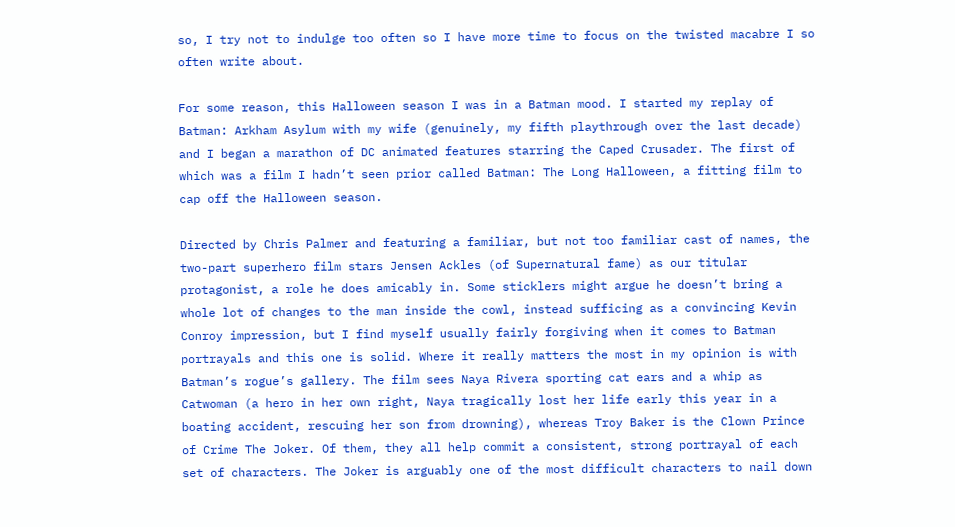so, I try not to indulge too often so I have more time to focus on the twisted macabre I so often write about.

For some reason, this Halloween season I was in a Batman mood. I started my replay of Batman: Arkham Asylum with my wife (genuinely, my fifth playthrough over the last decade) and I began a marathon of DC animated features starring the Caped Crusader. The first of which was a film I hadn’t seen prior called Batman: The Long Halloween, a fitting film to cap off the Halloween season.

Directed by Chris Palmer and featuring a familiar, but not too familiar cast of names, the two-part superhero film stars Jensen Ackles (of Supernatural fame) as our titular protagonist, a role he does amicably in. Some sticklers might argue he doesn’t bring a whole lot of changes to the man inside the cowl, instead sufficing as a convincing Kevin Conroy impression, but I find myself usually fairly forgiving when it comes to Batman portrayals and this one is solid. Where it really matters the most in my opinion is with Batman’s rogue’s gallery. The film sees Naya Rivera sporting cat ears and a whip as Catwoman (a hero in her own right, Naya tragically lost her life early this year in a boating accident, rescuing her son from drowning), whereas Troy Baker is the Clown Prince of Crime The Joker. Of them, they all help commit a consistent, strong portrayal of each set of characters. The Joker is arguably one of the most difficult characters to nail down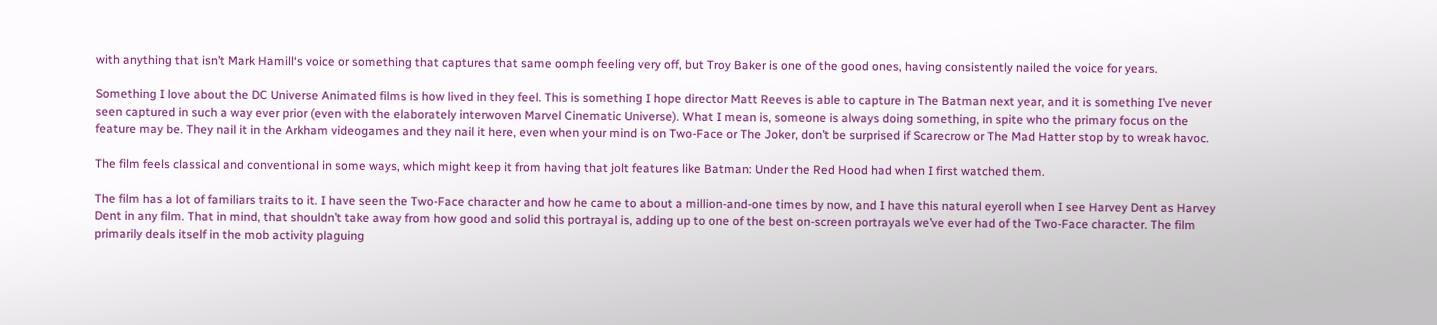with anything that isn’t Mark Hamill‘s voice or something that captures that same oomph feeling very off, but Troy Baker is one of the good ones, having consistently nailed the voice for years.

Something I love about the DC Universe Animated films is how lived in they feel. This is something I hope director Matt Reeves is able to capture in The Batman next year, and it is something I’ve never seen captured in such a way ever prior (even with the elaborately interwoven Marvel Cinematic Universe). What I mean is, someone is always doing something, in spite who the primary focus on the feature may be. They nail it in the Arkham videogames and they nail it here, even when your mind is on Two-Face or The Joker, don’t be surprised if Scarecrow or The Mad Hatter stop by to wreak havoc.

The film feels classical and conventional in some ways, which might keep it from having that jolt features like Batman: Under the Red Hood had when I first watched them.

The film has a lot of familiars traits to it. I have seen the Two-Face character and how he came to about a million-and-one times by now, and I have this natural eyeroll when I see Harvey Dent as Harvey Dent in any film. That in mind, that shouldn’t take away from how good and solid this portrayal is, adding up to one of the best on-screen portrayals we’ve ever had of the Two-Face character. The film primarily deals itself in the mob activity plaguing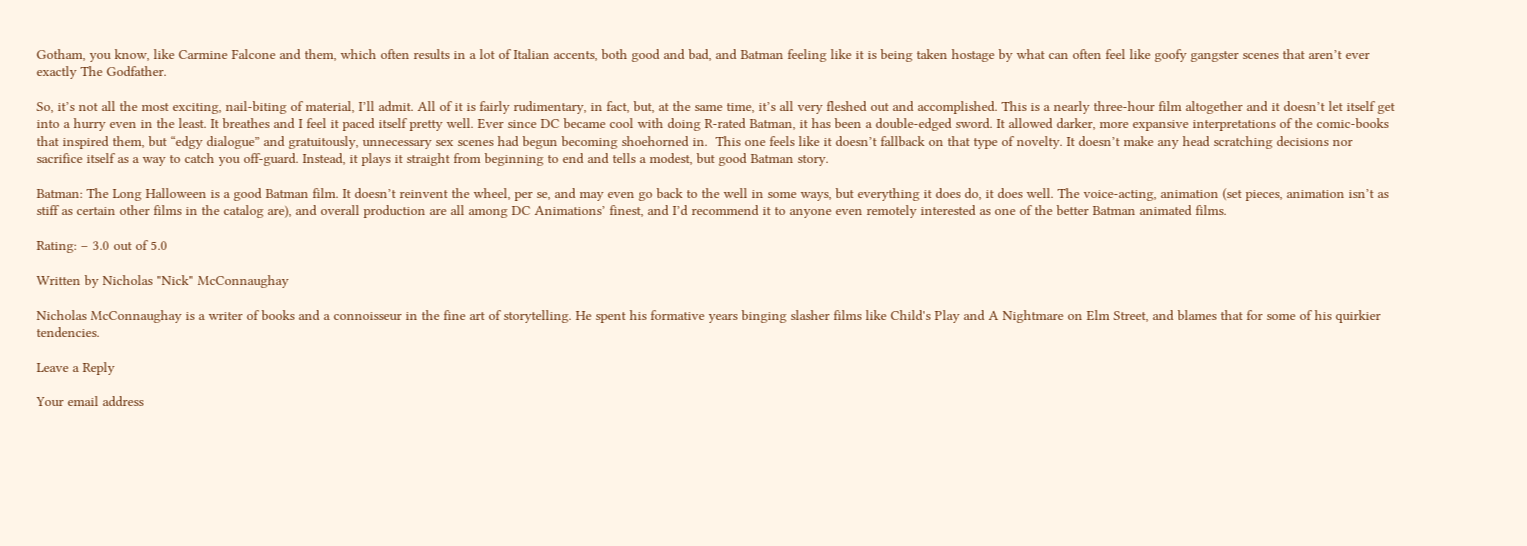Gotham, you know, like Carmine Falcone and them, which often results in a lot of Italian accents, both good and bad, and Batman feeling like it is being taken hostage by what can often feel like goofy gangster scenes that aren’t ever exactly The Godfather.

So, it’s not all the most exciting, nail-biting of material, I’ll admit. All of it is fairly rudimentary, in fact, but, at the same time, it’s all very fleshed out and accomplished. This is a nearly three-hour film altogether and it doesn’t let itself get into a hurry even in the least. It breathes and I feel it paced itself pretty well. Ever since DC became cool with doing R-rated Batman, it has been a double-edged sword. It allowed darker, more expansive interpretations of the comic-books that inspired them, but “edgy dialogue” and gratuitously, unnecessary sex scenes had begun becoming shoehorned in.  This one feels like it doesn’t fallback on that type of novelty. It doesn’t make any head scratching decisions nor sacrifice itself as a way to catch you off-guard. Instead, it plays it straight from beginning to end and tells a modest, but good Batman story.

Batman: The Long Halloween is a good Batman film. It doesn’t reinvent the wheel, per se, and may even go back to the well in some ways, but everything it does do, it does well. The voice-acting, animation (set pieces, animation isn’t as stiff as certain other films in the catalog are), and overall production are all among DC Animations’ finest, and I’d recommend it to anyone even remotely interested as one of the better Batman animated films.

Rating: – 3.0 out of 5.0

Written by Nicholas "Nick" McConnaughay

Nicholas McConnaughay is a writer of books and a connoisseur in the fine art of storytelling. He spent his formative years binging slasher films like Child's Play and A Nightmare on Elm Street, and blames that for some of his quirkier tendencies.

Leave a Reply

Your email address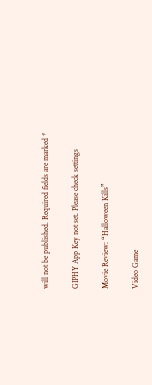will not be published. Required fields are marked *

GIPHY App Key not set. Please check settings

Movie Review: “Halloween Kills”

Video Game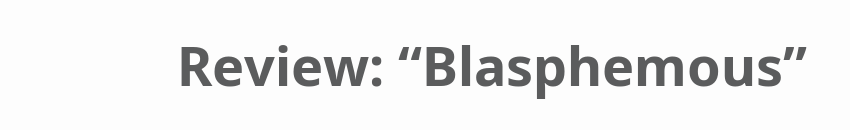Review: “Blasphemous”